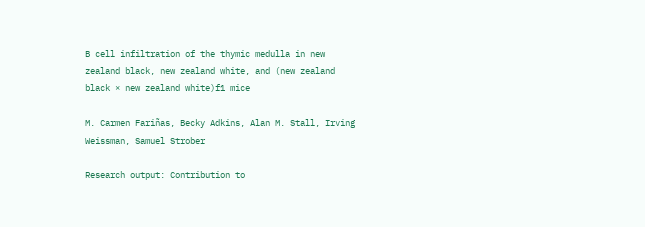B cell infiltration of the thymic medulla in new zealand black, new zealand white, and (new zealand black × new zealand white)f1 mice

M. Carmen Fariñas, Becky Adkins, Alan M. Stall, Irving Weissman, Samuel Strober

Research output: Contribution to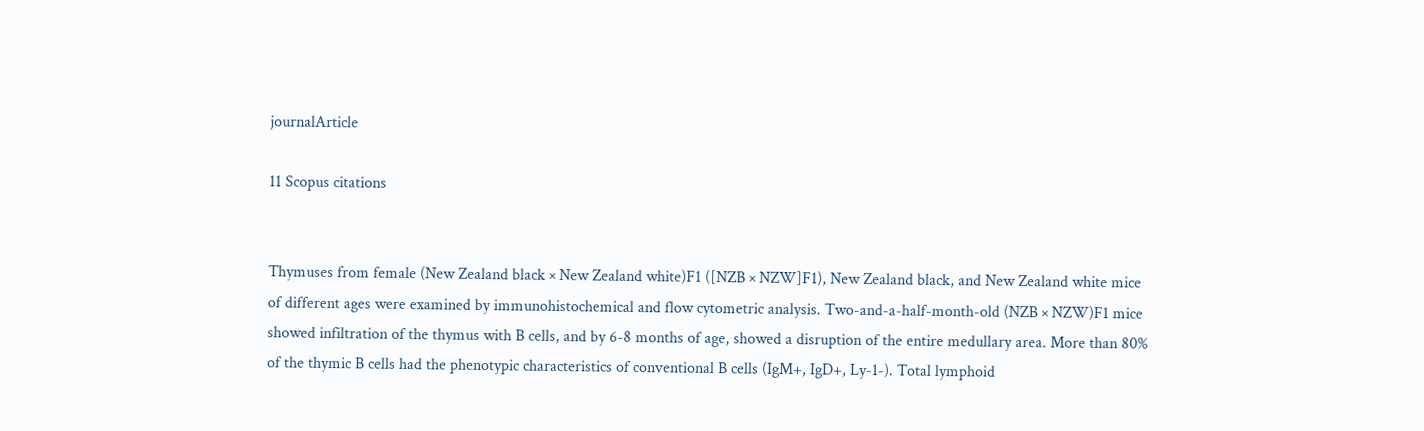journalArticle

11 Scopus citations


Thymuses from female (New Zealand black × New Zealand white)F1 ([NZB × NZW]F1), New Zealand black, and New Zealand white mice of different ages were examined by immunohistochemical and flow cytometric analysis. Two-and-a-half-month-old (NZB × NZW)F1 mice showed infiltration of the thymus with B cells, and by 6-8 months of age, showed a disruption of the entire medullary area. More than 80% of the thymic B cells had the phenotypic characteristics of conventional B cells (IgM+, IgD+, Ly-1-). Total lymphoid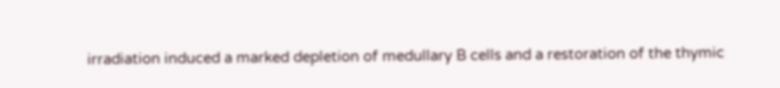irradiation induced a marked depletion of medullary B cells and a restoration of the thymic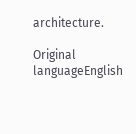architecture.

Original languageEnglish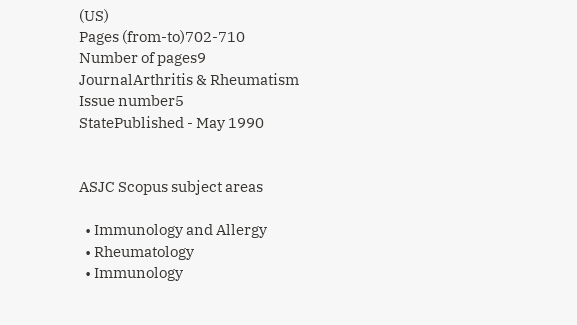(US)
Pages (from-to)702-710
Number of pages9
JournalArthritis & Rheumatism
Issue number5
StatePublished - May 1990


ASJC Scopus subject areas

  • Immunology and Allergy
  • Rheumatology
  • Immunology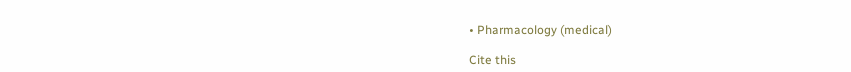• Pharmacology (medical)

Cite this